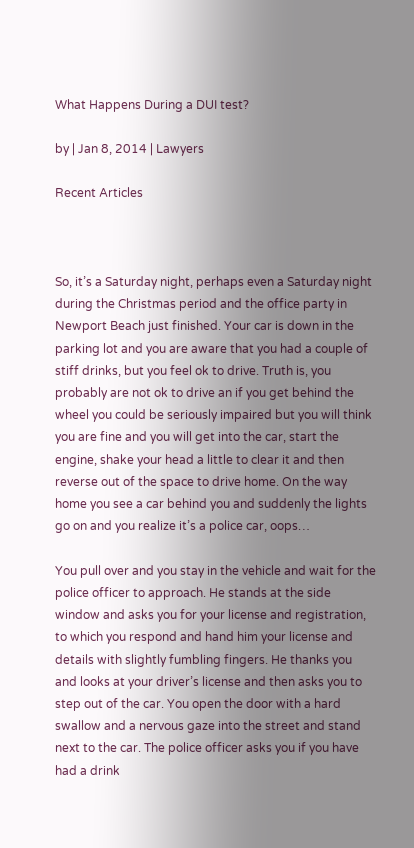What Happens During a DUI test?

by | Jan 8, 2014 | Lawyers

Recent Articles



So, it’s a Saturday night, perhaps even a Saturday night during the Christmas period and the office party in Newport Beach just finished. Your car is down in the parking lot and you are aware that you had a couple of stiff drinks, but you feel ok to drive. Truth is, you probably are not ok to drive an if you get behind the wheel you could be seriously impaired but you will think you are fine and you will get into the car, start the engine, shake your head a little to clear it and then reverse out of the space to drive home. On the way home you see a car behind you and suddenly the lights go on and you realize it’s a police car, oops…

You pull over and you stay in the vehicle and wait for the police officer to approach. He stands at the side window and asks you for your license and registration, to which you respond and hand him your license and details with slightly fumbling fingers. He thanks you and looks at your driver’s license and then asks you to step out of the car. You open the door with a hard swallow and a nervous gaze into the street and stand next to the car. The police officer asks you if you have had a drink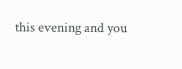this evening and you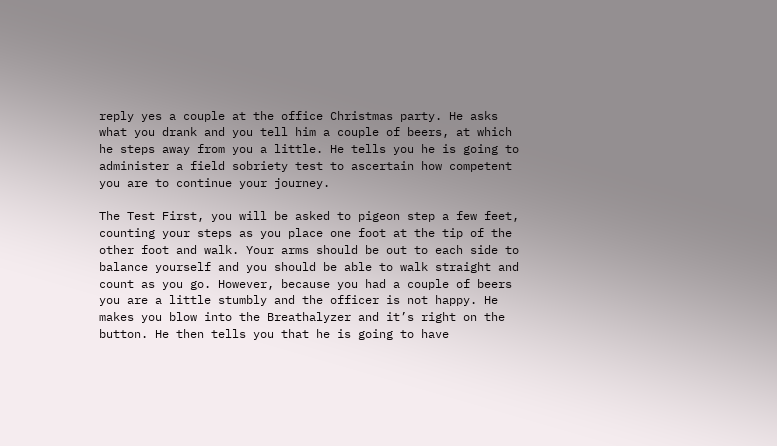reply yes a couple at the office Christmas party. He asks what you drank and you tell him a couple of beers, at which he steps away from you a little. He tells you he is going to administer a field sobriety test to ascertain how competent you are to continue your journey.

The Test First, you will be asked to pigeon step a few feet, counting your steps as you place one foot at the tip of the other foot and walk. Your arms should be out to each side to balance yourself and you should be able to walk straight and count as you go. However, because you had a couple of beers you are a little stumbly and the officer is not happy. He makes you blow into the Breathalyzer and it’s right on the button. He then tells you that he is going to have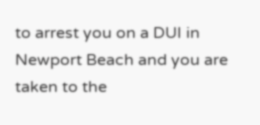to arrest you on a DUI in Newport Beach and you are taken to the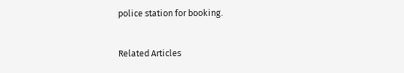police station for booking.

Related Articles